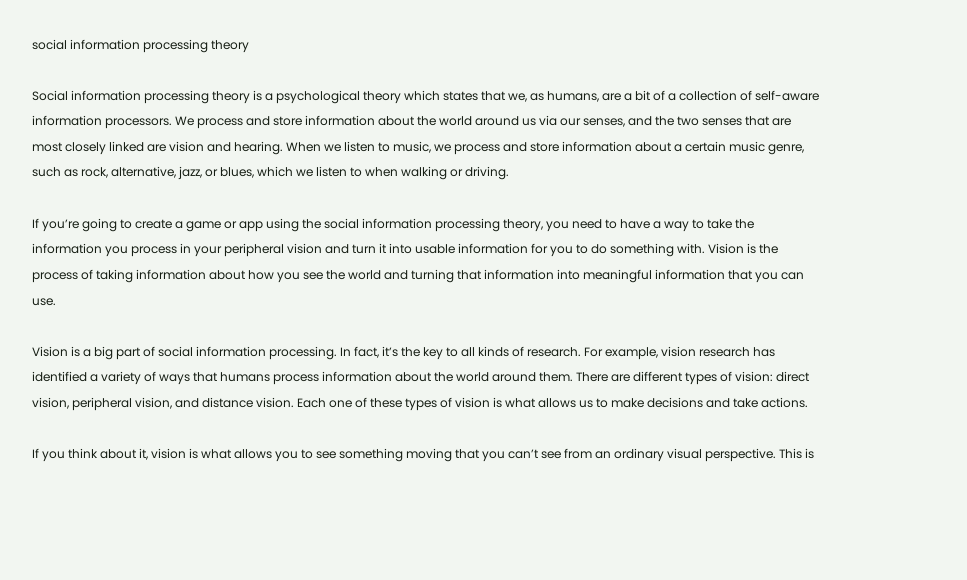social information processing theory

Social information processing theory is a psychological theory which states that we, as humans, are a bit of a collection of self-aware information processors. We process and store information about the world around us via our senses, and the two senses that are most closely linked are vision and hearing. When we listen to music, we process and store information about a certain music genre, such as rock, alternative, jazz, or blues, which we listen to when walking or driving.

If you’re going to create a game or app using the social information processing theory, you need to have a way to take the information you process in your peripheral vision and turn it into usable information for you to do something with. Vision is the process of taking information about how you see the world and turning that information into meaningful information that you can use.

Vision is a big part of social information processing. In fact, it’s the key to all kinds of research. For example, vision research has identified a variety of ways that humans process information about the world around them. There are different types of vision: direct vision, peripheral vision, and distance vision. Each one of these types of vision is what allows us to make decisions and take actions.

If you think about it, vision is what allows you to see something moving that you can’t see from an ordinary visual perspective. This is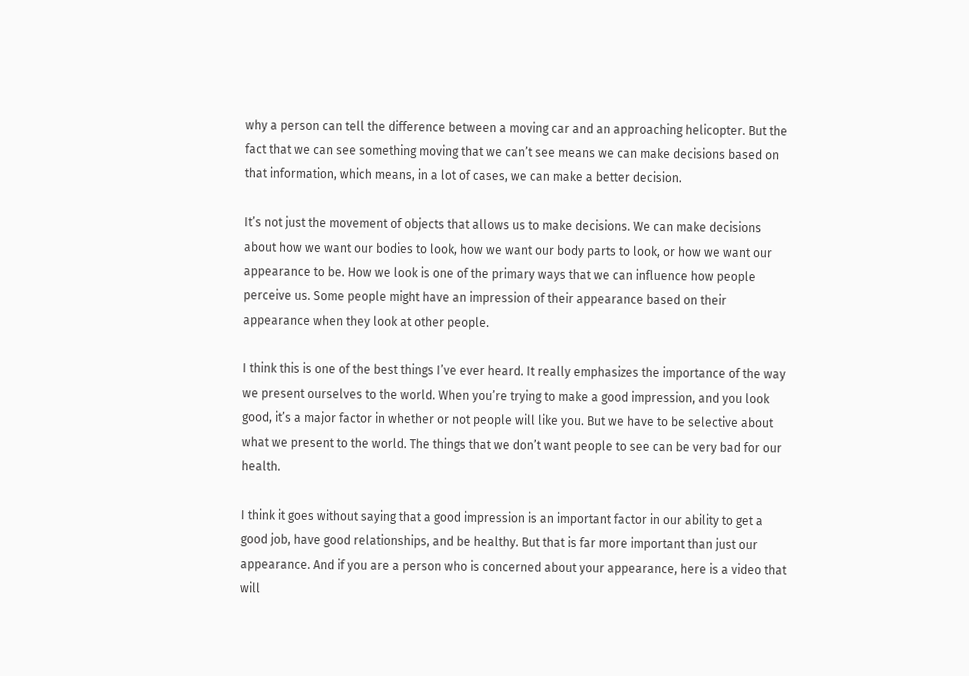why a person can tell the difference between a moving car and an approaching helicopter. But the fact that we can see something moving that we can’t see means we can make decisions based on that information, which means, in a lot of cases, we can make a better decision.

It’s not just the movement of objects that allows us to make decisions. We can make decisions about how we want our bodies to look, how we want our body parts to look, or how we want our appearance to be. How we look is one of the primary ways that we can influence how people perceive us. Some people might have an impression of their appearance based on their appearance when they look at other people.

I think this is one of the best things I’ve ever heard. It really emphasizes the importance of the way we present ourselves to the world. When you’re trying to make a good impression, and you look good, it’s a major factor in whether or not people will like you. But we have to be selective about what we present to the world. The things that we don’t want people to see can be very bad for our health.

I think it goes without saying that a good impression is an important factor in our ability to get a good job, have good relationships, and be healthy. But that is far more important than just our appearance. And if you are a person who is concerned about your appearance, here is a video that will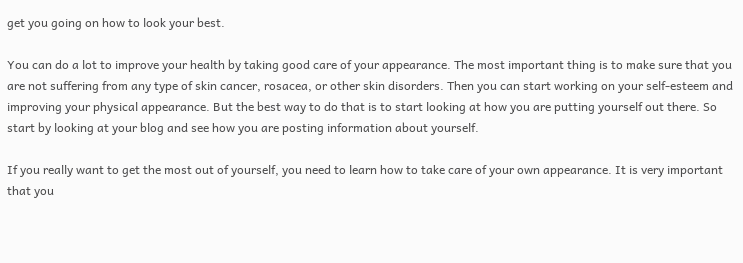get you going on how to look your best.

You can do a lot to improve your health by taking good care of your appearance. The most important thing is to make sure that you are not suffering from any type of skin cancer, rosacea, or other skin disorders. Then you can start working on your self-esteem and improving your physical appearance. But the best way to do that is to start looking at how you are putting yourself out there. So start by looking at your blog and see how you are posting information about yourself.

If you really want to get the most out of yourself, you need to learn how to take care of your own appearance. It is very important that you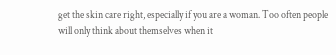get the skin care right, especially if you are a woman. Too often people will only think about themselves when it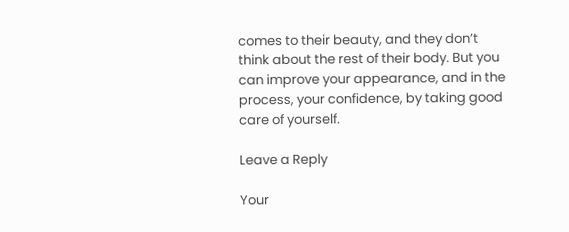comes to their beauty, and they don’t think about the rest of their body. But you can improve your appearance, and in the process, your confidence, by taking good care of yourself.

Leave a Reply

Your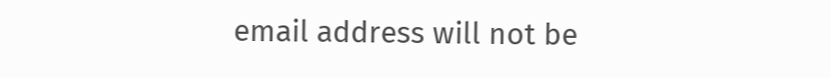email address will not be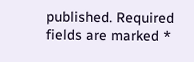published. Required fields are marked *